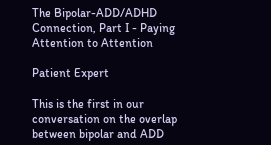The Bipolar-ADD/ADHD Connection, Part I - Paying Attention to Attention

Patient Expert

This is the first in our conversation on the overlap between bipolar and ADD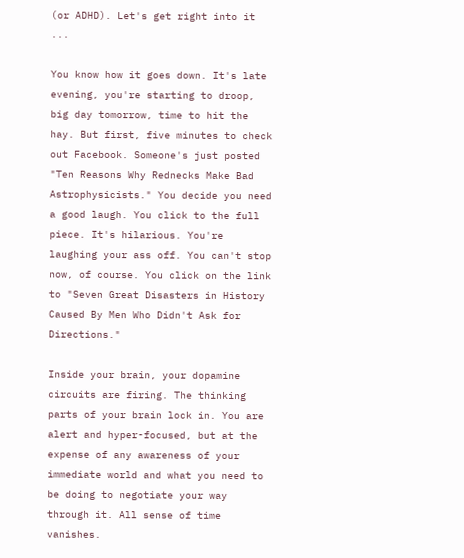(or ADHD). Let's get right into it ...

You know how it goes down. It's late evening, you're starting to droop, big day tomorrow, time to hit the hay. But first, five minutes to check out Facebook. Someone's just posted "Ten Reasons Why Rednecks Make Bad Astrophysicists." You decide you need a good laugh. You click to the full piece. It's hilarious. You're laughing your ass off. You can't stop now, of course. You click on the link to "Seven Great Disasters in History Caused By Men Who Didn't Ask for Directions."

Inside your brain, your dopamine circuits are firing. The thinking parts of your brain lock in. You are alert and hyper-focused, but at the expense of any awareness of your immediate world and what you need to be doing to negotiate your way through it. All sense of time vanishes.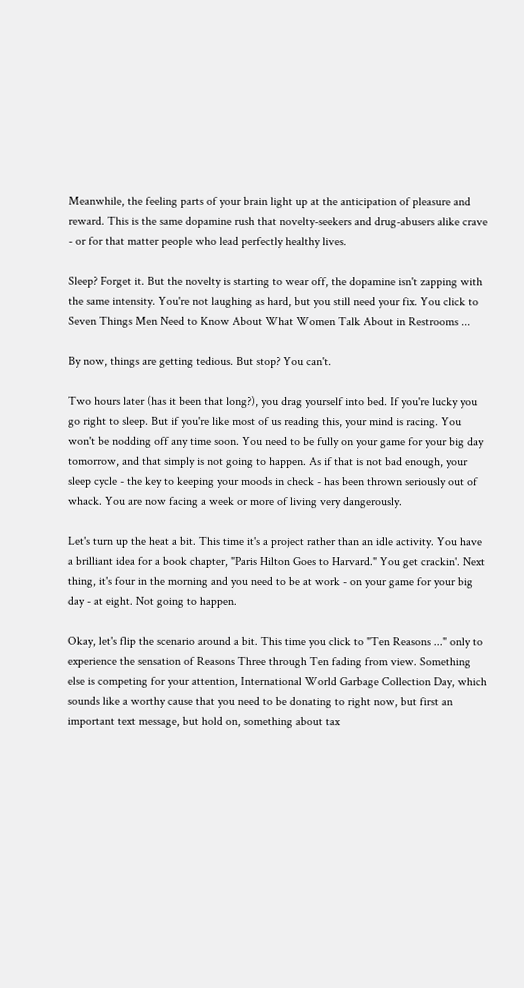Meanwhile, the feeling parts of your brain light up at the anticipation of pleasure and reward. This is the same dopamine rush that novelty-seekers and drug-abusers alike crave - or for that matter people who lead perfectly healthy lives.

Sleep? Forget it. But the novelty is starting to wear off, the dopamine isn't zapping with the same intensity. You're not laughing as hard, but you still need your fix. You click to Seven Things Men Need to Know About What Women Talk About in Restrooms ...

By now, things are getting tedious. But stop? You can't.

Two hours later (has it been that long?), you drag yourself into bed. If you're lucky you go right to sleep. But if you're like most of us reading this, your mind is racing. You won't be nodding off any time soon. You need to be fully on your game for your big day tomorrow, and that simply is not going to happen. As if that is not bad enough, your sleep cycle - the key to keeping your moods in check - has been thrown seriously out of whack. You are now facing a week or more of living very dangerously.

Let's turn up the heat a bit. This time it's a project rather than an idle activity. You have a brilliant idea for a book chapter, "Paris Hilton Goes to Harvard." You get crackin'. Next thing, it's four in the morning and you need to be at work - on your game for your big day - at eight. Not going to happen.

Okay, let's flip the scenario around a bit. This time you click to "Ten Reasons ..." only to experience the sensation of Reasons Three through Ten fading from view. Something else is competing for your attention, International World Garbage Collection Day, which sounds like a worthy cause that you need to be donating to right now, but first an important text message, but hold on, something about tax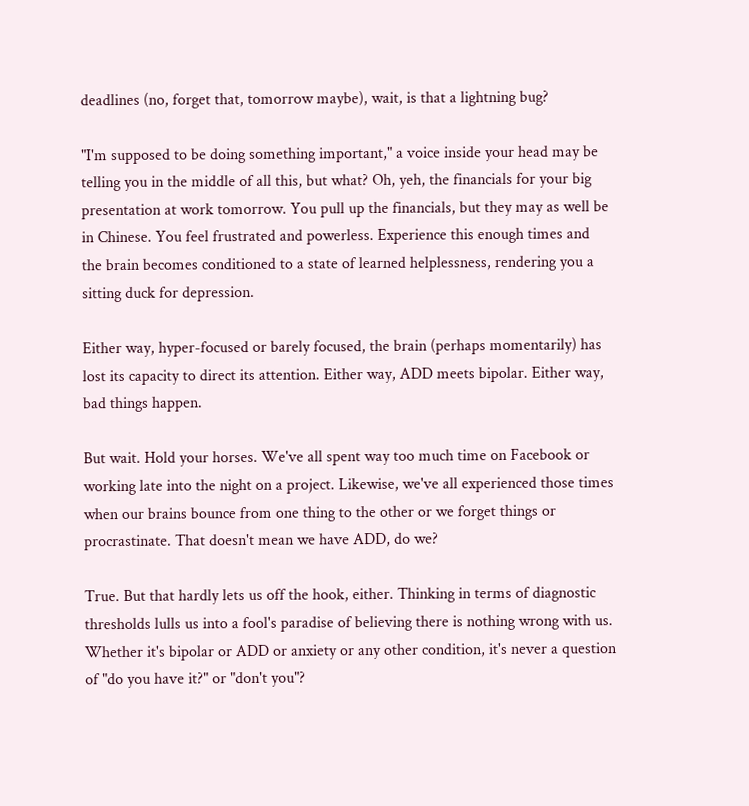deadlines (no, forget that, tomorrow maybe), wait, is that a lightning bug?

"I'm supposed to be doing something important," a voice inside your head may be telling you in the middle of all this, but what? Oh, yeh, the financials for your big presentation at work tomorrow. You pull up the financials, but they may as well be in Chinese. You feel frustrated and powerless. Experience this enough times and the brain becomes conditioned to a state of learned helplessness, rendering you a sitting duck for depression.

Either way, hyper-focused or barely focused, the brain (perhaps momentarily) has lost its capacity to direct its attention. Either way, ADD meets bipolar. Either way, bad things happen.

But wait. Hold your horses. We've all spent way too much time on Facebook or working late into the night on a project. Likewise, we've all experienced those times when our brains bounce from one thing to the other or we forget things or procrastinate. That doesn't mean we have ADD, do we?

True. But that hardly lets us off the hook, either. Thinking in terms of diagnostic thresholds lulls us into a fool's paradise of believing there is nothing wrong with us. Whether it's bipolar or ADD or anxiety or any other condition, it's never a question of "do you have it?" or "don't you"?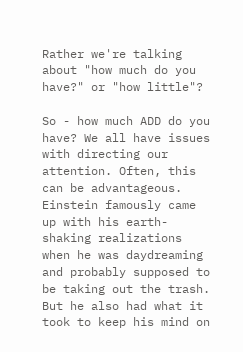Rather we're talking about "how much do you have?" or "how little"?

So - how much ADD do you have? We all have issues with directing our attention. Often, this can be advantageous. Einstein famously came up with his earth-shaking realizations when he was daydreaming and probably supposed to be taking out the trash. But he also had what it took to keep his mind on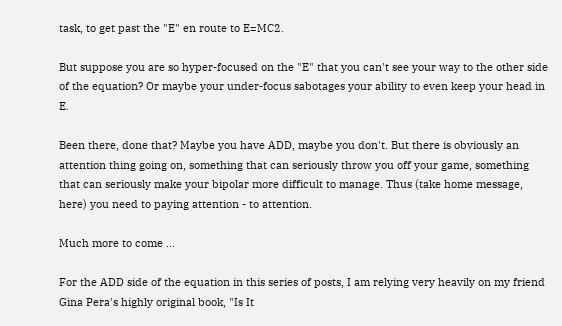task, to get past the "E" en route to E=MC2.

But suppose you are so hyper-focused on the "E" that you can't see your way to the other side of the equation? Or maybe your under-focus sabotages your ability to even keep your head in E.

Been there, done that? Maybe you have ADD, maybe you don't. But there is obviously an attention thing going on, something that can seriously throw you off your game, something that can seriously make your bipolar more difficult to manage. Thus (take home message, here) you need to paying attention - to attention.

Much more to come ...

For the ADD side of the equation in this series of posts, I am relying very heavily on my friend Gina Pera's highly original book, "Is It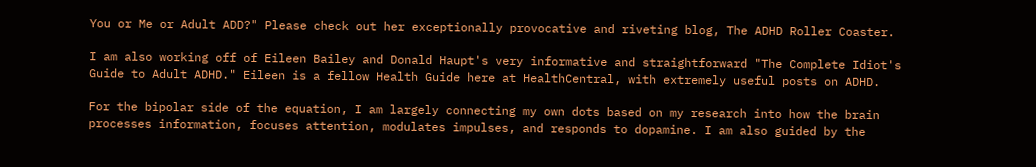You or Me or Adult ADD?" Please check out her exceptionally provocative and riveting blog, The ADHD Roller Coaster.

I am also working off of Eileen Bailey and Donald Haupt's very informative and straightforward "The Complete Idiot's Guide to Adult ADHD." Eileen is a fellow Health Guide here at HealthCentral, with extremely useful posts on ADHD.

For the bipolar side of the equation, I am largely connecting my own dots based on my research into how the brain processes information, focuses attention, modulates impulses, and responds to dopamine. I am also guided by the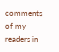comments of my readers in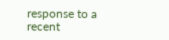response to a recent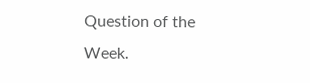Question of the Week.